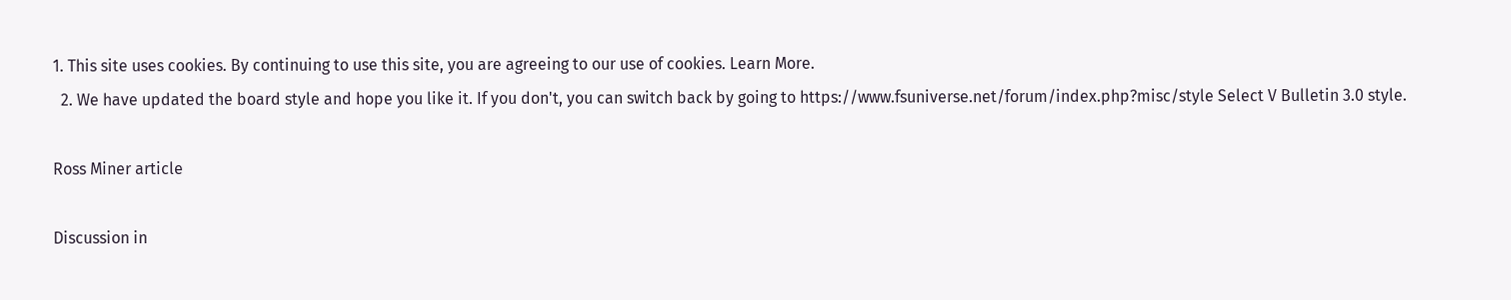1. This site uses cookies. By continuing to use this site, you are agreeing to our use of cookies. Learn More.
  2. We have updated the board style and hope you like it. If you don't, you can switch back by going to https://www.fsuniverse.net/forum/index.php?misc/style Select V Bulletin 3.0 style.

Ross Miner article

Discussion in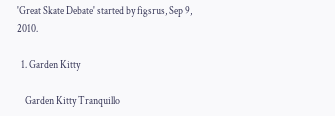'Great Skate Debate' started by figsrus, Sep 9, 2010.

  1. Garden Kitty

    Garden Kitty Tranquillo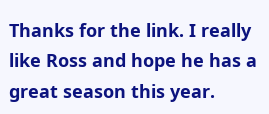Thanks for the link. I really like Ross and hope he has a great season this year.